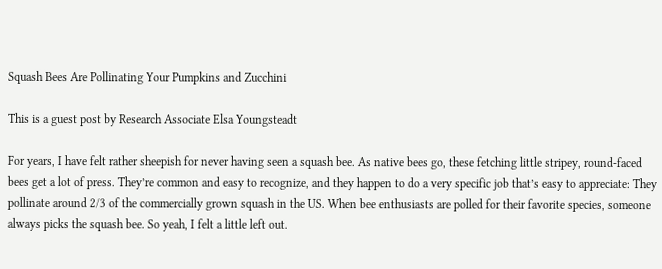Squash Bees Are Pollinating Your Pumpkins and Zucchini

This is a guest post by Research Associate Elsa Youngsteadt

For years, I have felt rather sheepish for never having seen a squash bee. As native bees go, these fetching little stripey, round-faced bees get a lot of press. They’re common and easy to recognize, and they happen to do a very specific job that’s easy to appreciate: They pollinate around 2/3 of the commercially grown squash in the US. When bee enthusiasts are polled for their favorite species, someone always picks the squash bee. So yeah, I felt a little left out.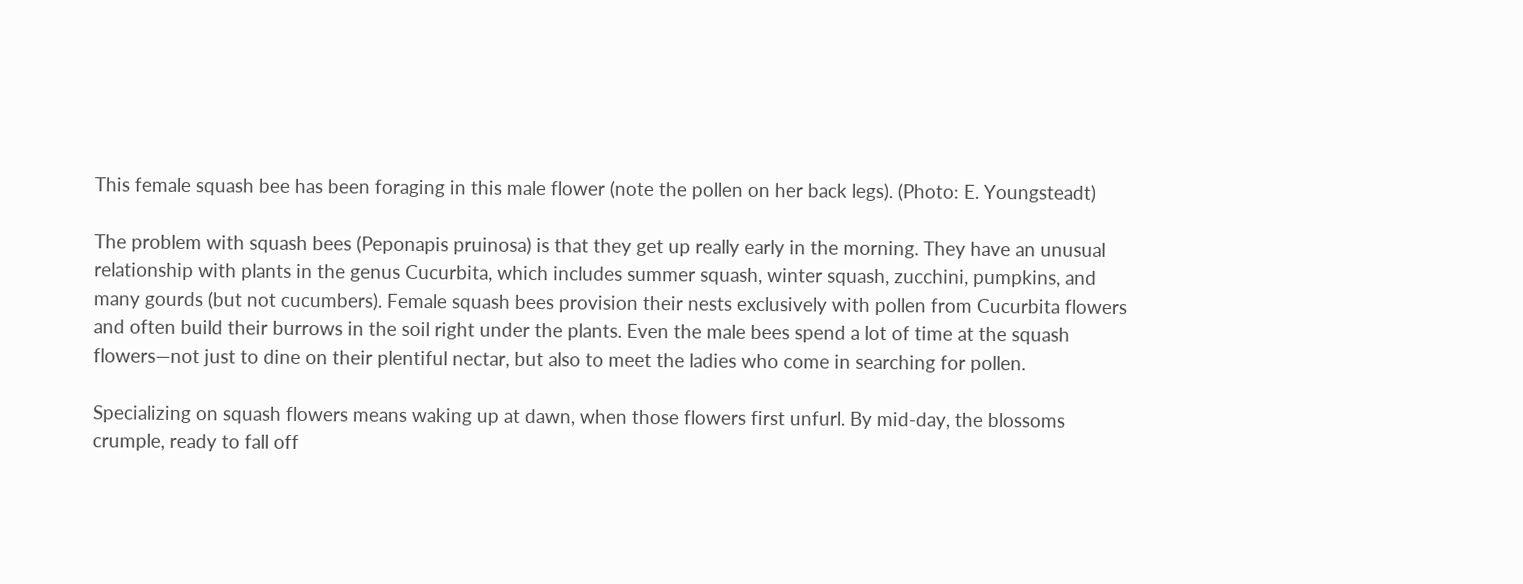This female squash bee has been foraging in this male flower (note the pollen on her back legs). (Photo: E. Youngsteadt)

The problem with squash bees (Peponapis pruinosa) is that they get up really early in the morning. They have an unusual relationship with plants in the genus Cucurbita, which includes summer squash, winter squash, zucchini, pumpkins, and many gourds (but not cucumbers). Female squash bees provision their nests exclusively with pollen from Cucurbita flowers and often build their burrows in the soil right under the plants. Even the male bees spend a lot of time at the squash flowers—not just to dine on their plentiful nectar, but also to meet the ladies who come in searching for pollen.

Specializing on squash flowers means waking up at dawn, when those flowers first unfurl. By mid-day, the blossoms crumple, ready to fall off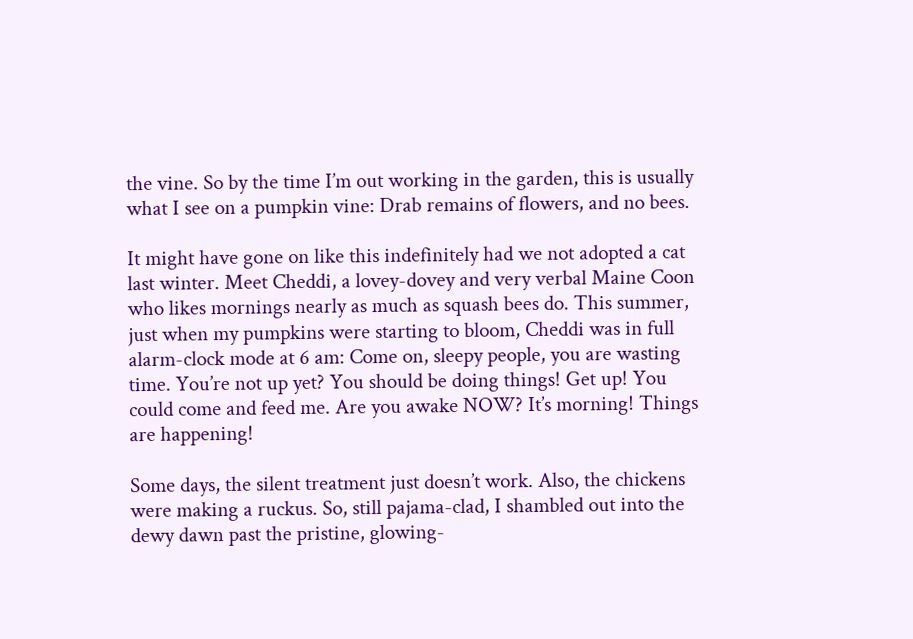the vine. So by the time I’m out working in the garden, this is usually what I see on a pumpkin vine: Drab remains of flowers, and no bees.

It might have gone on like this indefinitely had we not adopted a cat last winter. Meet Cheddi, a lovey-dovey and very verbal Maine Coon who likes mornings nearly as much as squash bees do. This summer, just when my pumpkins were starting to bloom, Cheddi was in full alarm-clock mode at 6 am: Come on, sleepy people, you are wasting time. You’re not up yet? You should be doing things! Get up! You could come and feed me. Are you awake NOW? It’s morning! Things are happening!

Some days, the silent treatment just doesn’t work. Also, the chickens were making a ruckus. So, still pajama-clad, I shambled out into the dewy dawn past the pristine, glowing-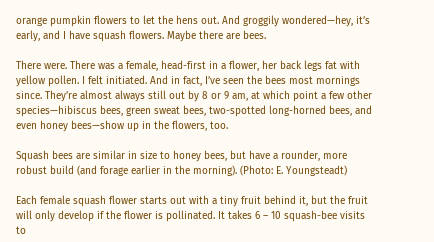orange pumpkin flowers to let the hens out. And groggily wondered—hey, it’s early, and I have squash flowers. Maybe there are bees.

There were. There was a female, head-first in a flower, her back legs fat with yellow pollen. I felt initiated. And in fact, I’ve seen the bees most mornings since. They’re almost always still out by 8 or 9 am, at which point a few other species—hibiscus bees, green sweat bees, two-spotted long-horned bees, and even honey bees—show up in the flowers, too.

Squash bees are similar in size to honey bees, but have a rounder, more robust build (and forage earlier in the morning). (Photo: E. Youngsteadt)

Each female squash flower starts out with a tiny fruit behind it, but the fruit will only develop if the flower is pollinated. It takes 6 – 10 squash-bee visits to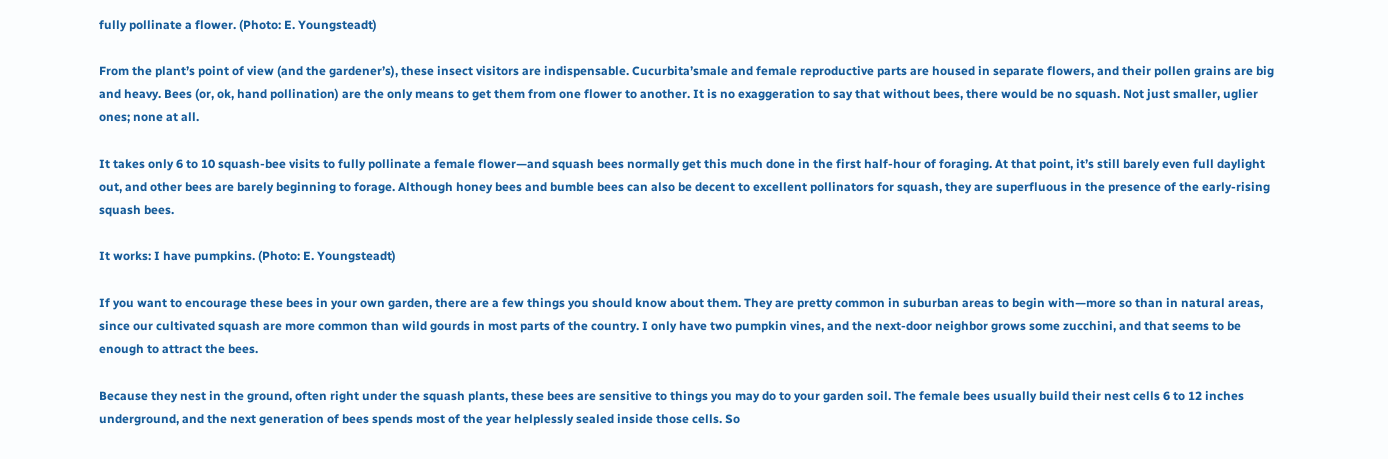fully pollinate a flower. (Photo: E. Youngsteadt)

From the plant’s point of view (and the gardener’s), these insect visitors are indispensable. Cucurbita’smale and female reproductive parts are housed in separate flowers, and their pollen grains are big and heavy. Bees (or, ok, hand pollination) are the only means to get them from one flower to another. It is no exaggeration to say that without bees, there would be no squash. Not just smaller, uglier ones; none at all.

It takes only 6 to 10 squash-bee visits to fully pollinate a female flower—and squash bees normally get this much done in the first half-hour of foraging. At that point, it’s still barely even full daylight out, and other bees are barely beginning to forage. Although honey bees and bumble bees can also be decent to excellent pollinators for squash, they are superfluous in the presence of the early-rising squash bees.

It works: I have pumpkins. (Photo: E. Youngsteadt)

If you want to encourage these bees in your own garden, there are a few things you should know about them. They are pretty common in suburban areas to begin with—more so than in natural areas, since our cultivated squash are more common than wild gourds in most parts of the country. I only have two pumpkin vines, and the next-door neighbor grows some zucchini, and that seems to be enough to attract the bees.

Because they nest in the ground, often right under the squash plants, these bees are sensitive to things you may do to your garden soil. The female bees usually build their nest cells 6 to 12 inches underground, and the next generation of bees spends most of the year helplessly sealed inside those cells. So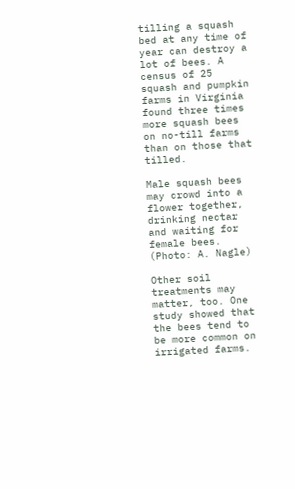tilling a squash bed at any time of year can destroy a lot of bees. A census of 25 squash and pumpkin farms in Virginia found three times more squash bees on no-till farms than on those that tilled.

Male squash bees may crowd into a flower together, drinking nectar and waiting for female bees. (Photo: A. Nagle)

Other soil treatments may matter, too. One study showed that the bees tend to be more common on irrigated farms.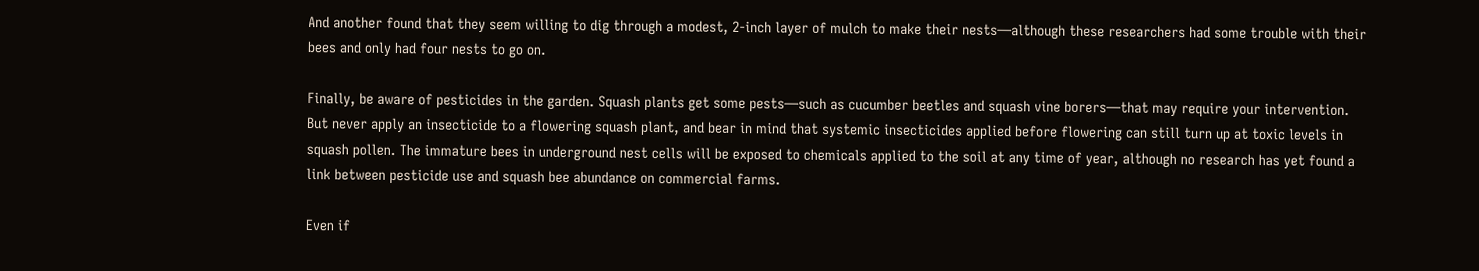And another found that they seem willing to dig through a modest, 2-inch layer of mulch to make their nests—although these researchers had some trouble with their bees and only had four nests to go on.

Finally, be aware of pesticides in the garden. Squash plants get some pests—such as cucumber beetles and squash vine borers—that may require your intervention. But never apply an insecticide to a flowering squash plant, and bear in mind that systemic insecticides applied before flowering can still turn up at toxic levels in squash pollen. The immature bees in underground nest cells will be exposed to chemicals applied to the soil at any time of year, although no research has yet found a link between pesticide use and squash bee abundance on commercial farms.

Even if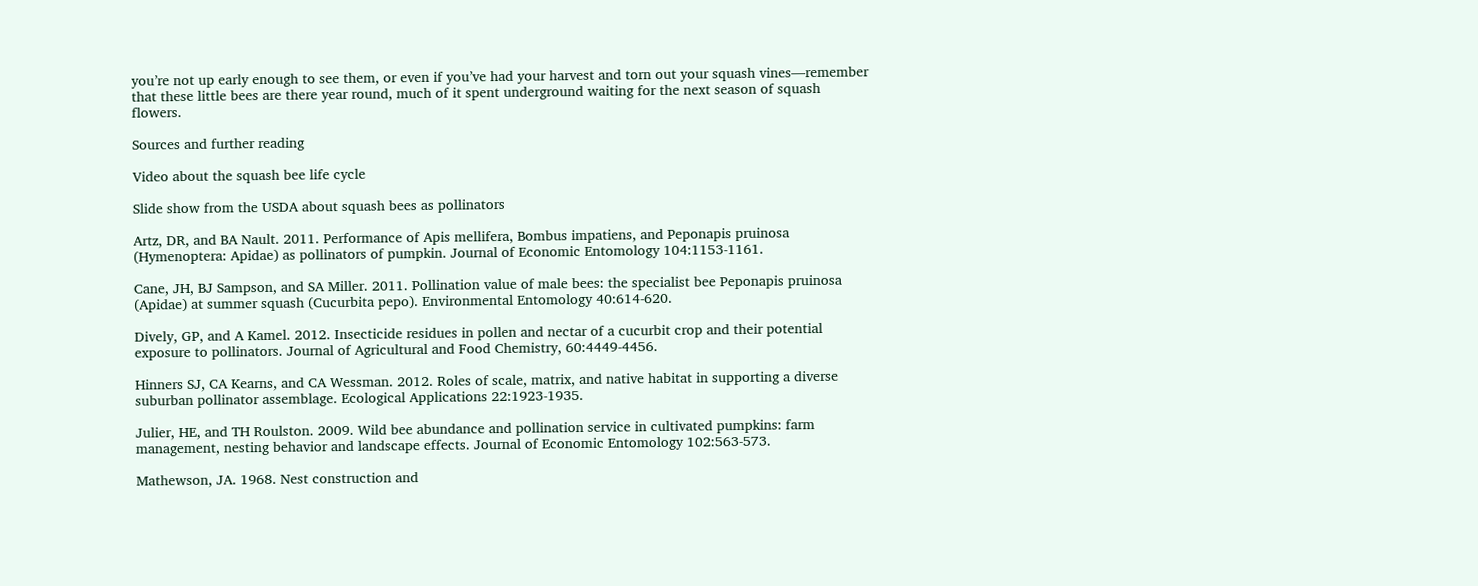you’re not up early enough to see them, or even if you’ve had your harvest and torn out your squash vines—remember that these little bees are there year round, much of it spent underground waiting for the next season of squash flowers.

Sources and further reading

Video about the squash bee life cycle

Slide show from the USDA about squash bees as pollinators

Artz, DR, and BA Nault. 2011. Performance of Apis mellifera, Bombus impatiens, and Peponapis pruinosa (Hymenoptera: Apidae) as pollinators of pumpkin. Journal of Economic Entomology 104:1153-1161.

Cane, JH, BJ Sampson, and SA Miller. 2011. Pollination value of male bees: the specialist bee Peponapis pruinosa (Apidae) at summer squash (Cucurbita pepo). Environmental Entomology 40:614-620.

Dively, GP, and A Kamel. 2012. Insecticide residues in pollen and nectar of a cucurbit crop and their potential exposure to pollinators. Journal of Agricultural and Food Chemistry, 60:4449-4456.

Hinners SJ, CA Kearns, and CA Wessman. 2012. Roles of scale, matrix, and native habitat in supporting a diverse suburban pollinator assemblage. Ecological Applications 22:1923-1935.

Julier, HE, and TH Roulston. 2009. Wild bee abundance and pollination service in cultivated pumpkins: farm management, nesting behavior and landscape effects. Journal of Economic Entomology 102:563-573.

Mathewson, JA. 1968. Nest construction and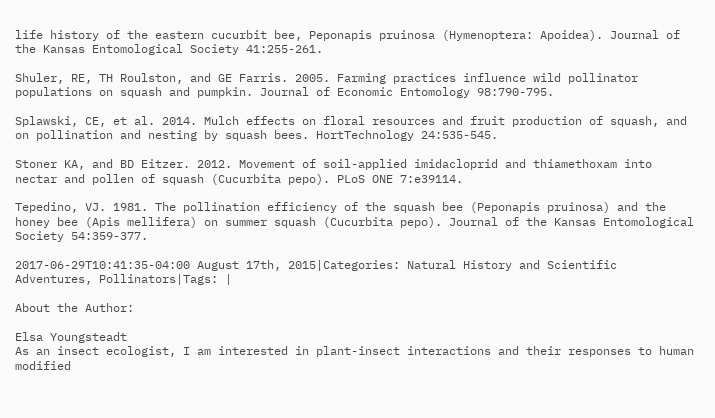life history of the eastern cucurbit bee, Peponapis pruinosa (Hymenoptera: Apoidea). Journal of the Kansas Entomological Society 41:255-261.

Shuler, RE, TH Roulston, and GE Farris. 2005. Farming practices influence wild pollinator populations on squash and pumpkin. Journal of Economic Entomology 98:790-795.

Splawski, CE, et al. 2014. Mulch effects on floral resources and fruit production of squash, and on pollination and nesting by squash bees. HortTechnology 24:535-545.

Stoner KA, and BD Eitzer. 2012. Movement of soil-applied imidacloprid and thiamethoxam into nectar and pollen of squash (Cucurbita pepo). PLoS ONE 7:e39114.

Tepedino, VJ. 1981. The pollination efficiency of the squash bee (Peponapis pruinosa) and the honey bee (Apis mellifera) on summer squash (Cucurbita pepo). Journal of the Kansas Entomological Society 54:359-377.

2017-06-29T10:41:35-04:00 August 17th, 2015|Categories: Natural History and Scientific Adventures, Pollinators|Tags: |

About the Author:

Elsa Youngsteadt
As an insect ecologist, I am interested in plant-insect interactions and their responses to human modified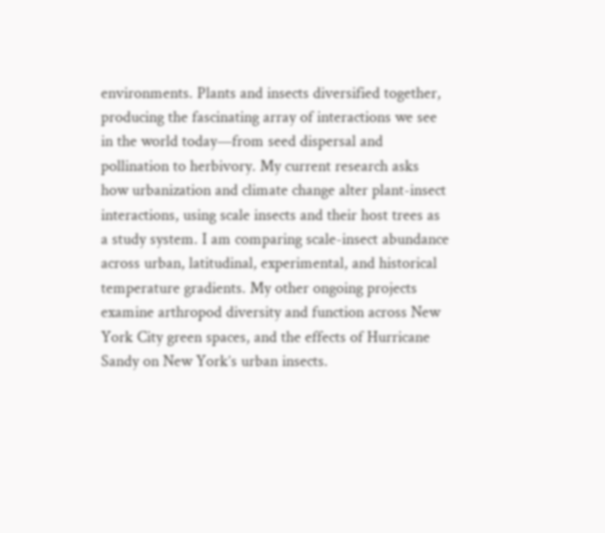environments. Plants and insects diversified together, producing the fascinating array of interactions we see in the world today—from seed dispersal and pollination to herbivory. My current research asks how urbanization and climate change alter plant-insect interactions, using scale insects and their host trees as a study system. I am comparing scale-insect abundance across urban, latitudinal, experimental, and historical temperature gradients. My other ongoing projects examine arthropod diversity and function across New York City green spaces, and the effects of Hurricane Sandy on New York’s urban insects.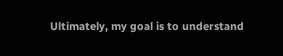Ultimately, my goal is to understand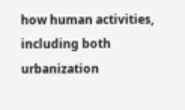how human activities, including both urbanization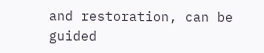and restoration, can be guided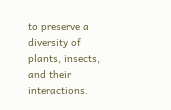to preserve a diversity of plants, insects, and their interactions.